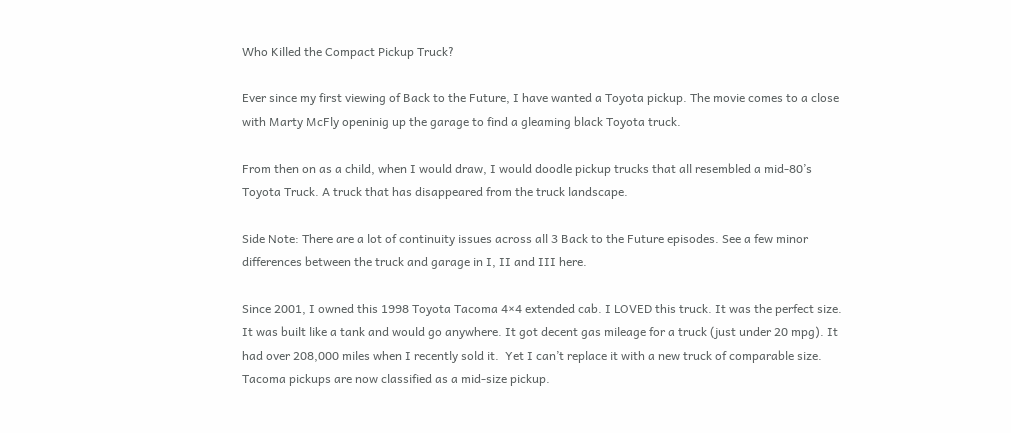Who Killed the Compact Pickup Truck?

Ever since my first viewing of Back to the Future, I have wanted a Toyota pickup. The movie comes to a close with Marty McFly openinig up the garage to find a gleaming black Toyota truck.

From then on as a child, when I would draw, I would doodle pickup trucks that all resembled a mid-80’s Toyota Truck. A truck that has disappeared from the truck landscape.

Side Note: There are a lot of continuity issues across all 3 Back to the Future episodes. See a few minor differences between the truck and garage in I, II and III here.

Since 2001, I owned this 1998 Toyota Tacoma 4×4 extended cab. I LOVED this truck. It was the perfect size. It was built like a tank and would go anywhere. It got decent gas mileage for a truck (just under 20 mpg). It had over 208,000 miles when I recently sold it.  Yet I can’t replace it with a new truck of comparable size. Tacoma pickups are now classified as a mid-size pickup.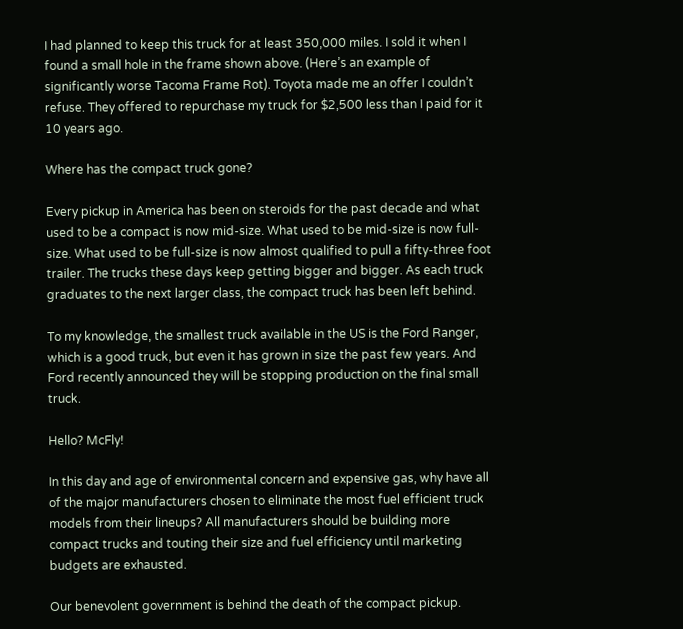I had planned to keep this truck for at least 350,000 miles. I sold it when I found a small hole in the frame shown above. (Here’s an example of significantly worse Tacoma Frame Rot). Toyota made me an offer I couldn’t refuse. They offered to repurchase my truck for $2,500 less than I paid for it 10 years ago.

Where has the compact truck gone?

Every pickup in America has been on steroids for the past decade and what used to be a compact is now mid-size. What used to be mid-size is now full-size. What used to be full-size is now almost qualified to pull a fifty-three foot trailer. The trucks these days keep getting bigger and bigger. As each truck graduates to the next larger class, the compact truck has been left behind.

To my knowledge, the smallest truck available in the US is the Ford Ranger, which is a good truck, but even it has grown in size the past few years. And Ford recently announced they will be stopping production on the final small truck.

Hello? McFly!

In this day and age of environmental concern and expensive gas, why have all of the major manufacturers chosen to eliminate the most fuel efficient truck models from their lineups? All manufacturers should be building more compact trucks and touting their size and fuel efficiency until marketing budgets are exhausted.

Our benevolent government is behind the death of the compact pickup.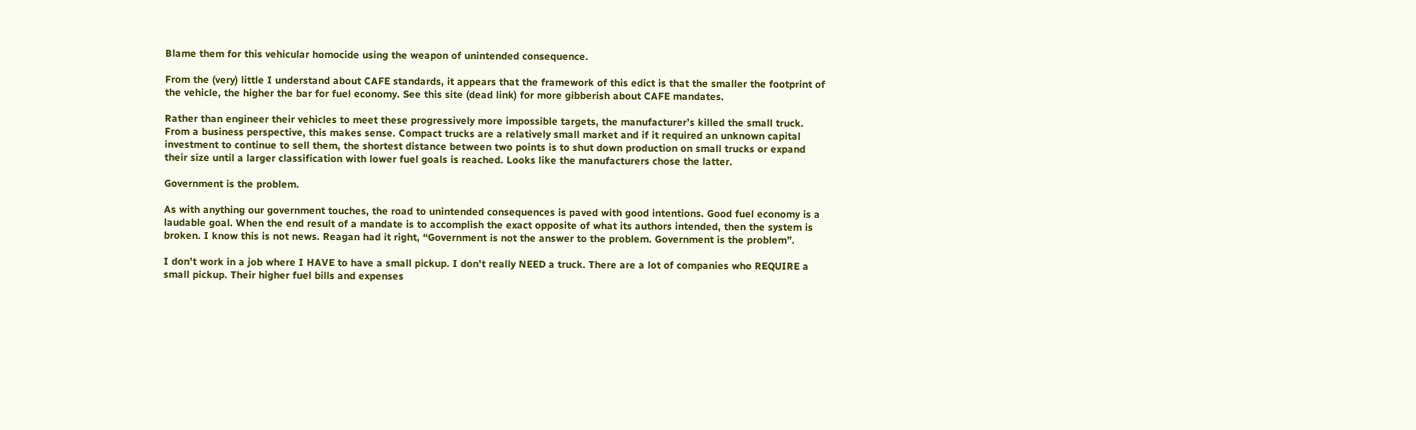Blame them for this vehicular homocide using the weapon of unintended consequence.

From the (very) little I understand about CAFE standards, it appears that the framework of this edict is that the smaller the footprint of the vehicle, the higher the bar for fuel economy. See this site (dead link) for more gibberish about CAFE mandates.

Rather than engineer their vehicles to meet these progressively more impossible targets, the manufacturer’s killed the small truck. From a business perspective, this makes sense. Compact trucks are a relatively small market and if it required an unknown capital investment to continue to sell them, the shortest distance between two points is to shut down production on small trucks or expand their size until a larger classification with lower fuel goals is reached. Looks like the manufacturers chose the latter.

Government is the problem.

As with anything our government touches, the road to unintended consequences is paved with good intentions. Good fuel economy is a laudable goal. When the end result of a mandate is to accomplish the exact opposite of what its authors intended, then the system is broken. I know this is not news. Reagan had it right, “Government is not the answer to the problem. Government is the problem”.

I don’t work in a job where I HAVE to have a small pickup. I don’t really NEED a truck. There are a lot of companies who REQUIRE a small pickup. Their higher fuel bills and expenses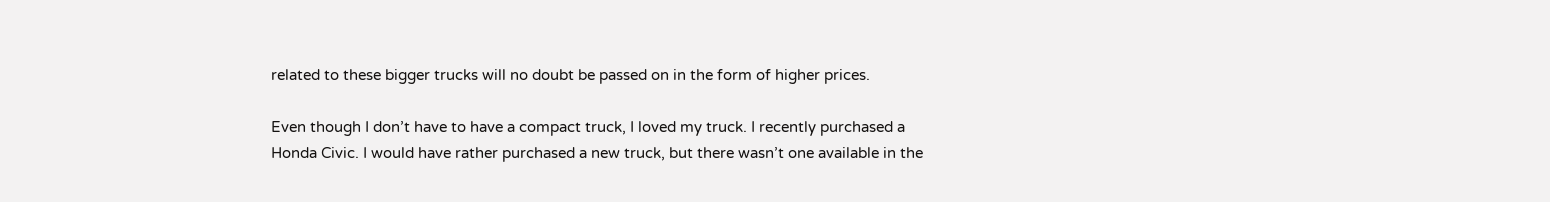related to these bigger trucks will no doubt be passed on in the form of higher prices.

Even though I don’t have to have a compact truck, I loved my truck. I recently purchased a Honda Civic. I would have rather purchased a new truck, but there wasn’t one available in the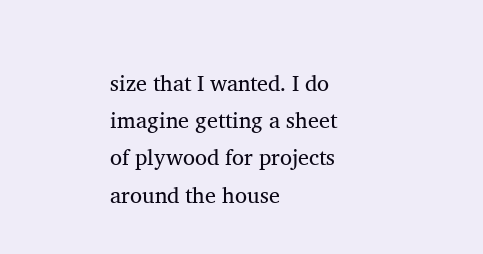size that I wanted. I do imagine getting a sheet of plywood for projects around the house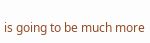is going to be much more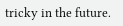tricky in the future.